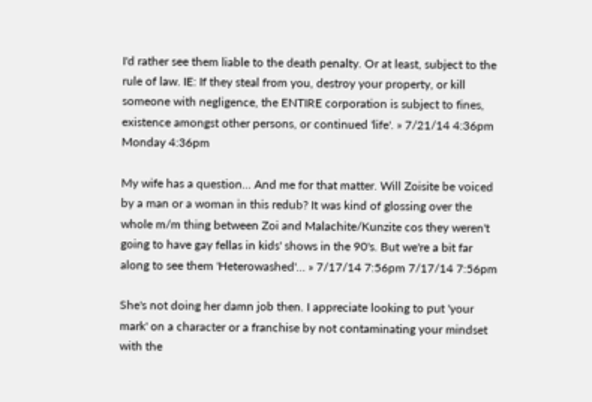I'd rather see them liable to the death penalty. Or at least, subject to the rule of law. IE: If they steal from you, destroy your property, or kill someone with negligence, the ENTIRE corporation is subject to fines, existence amongst other persons, or continued 'life'. » 7/21/14 4:36pm Monday 4:36pm

My wife has a question... And me for that matter. Will Zoisite be voiced by a man or a woman in this redub? It was kind of glossing over the whole m/m thing between Zoi and Malachite/Kunzite cos they weren't going to have gay fellas in kids' shows in the 90's. But we're a bit far along to see them 'Heterowashed'… » 7/17/14 7:56pm 7/17/14 7:56pm

She's not doing her damn job then. I appreciate looking to put 'your mark' on a character or a franchise by not contaminating your mindset with the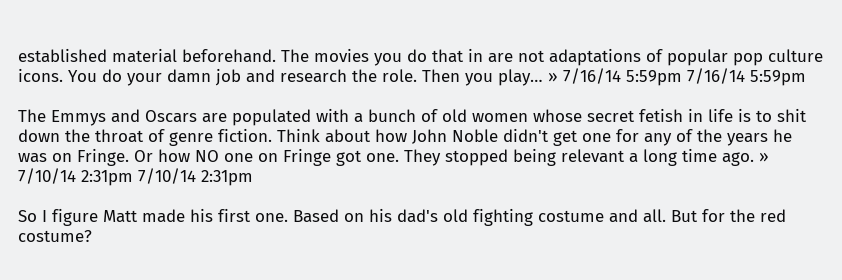established material beforehand. The movies you do that in are not adaptations of popular pop culture icons. You do your damn job and research the role. Then you play… » 7/16/14 5:59pm 7/16/14 5:59pm

The Emmys and Oscars are populated with a bunch of old women whose secret fetish in life is to shit down the throat of genre fiction. Think about how John Noble didn't get one for any of the years he was on Fringe. Or how NO one on Fringe got one. They stopped being relevant a long time ago. » 7/10/14 2:31pm 7/10/14 2:31pm

So I figure Matt made his first one. Based on his dad's old fighting costume and all. But for the red costume?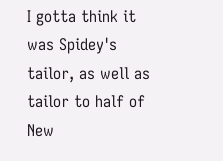I gotta think it was Spidey's tailor, as well as tailor to half of New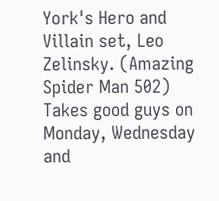York's Hero and Villain set, Leo Zelinsky. (Amazing Spider Man 502) Takes good guys on Monday, Wednesday and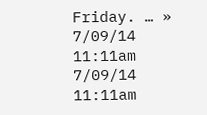Friday. … » 7/09/14 11:11am 7/09/14 11:11am